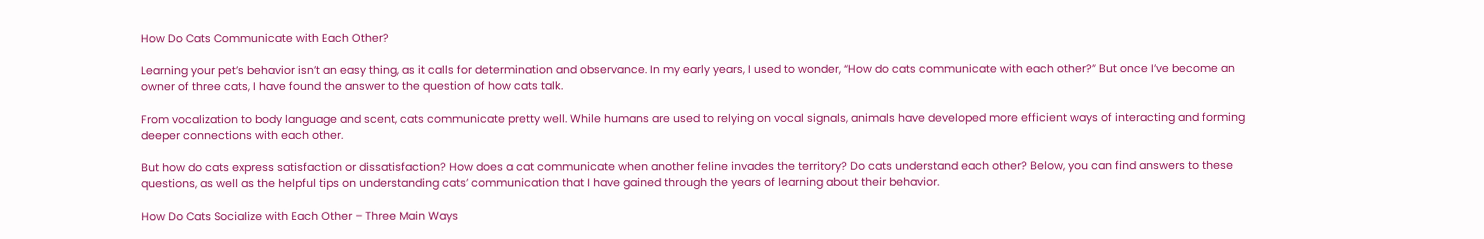How Do Cats Communicate with Each Other?

Learning your pet’s behavior isn’t an easy thing, as it calls for determination and observance. In my early years, I used to wonder, “How do cats communicate with each other?” But once I’ve become an owner of three cats, I have found the answer to the question of how cats talk.

From vocalization to body language and scent, cats communicate pretty well. While humans are used to relying on vocal signals, animals have developed more efficient ways of interacting and forming deeper connections with each other.

But how do cats express satisfaction or dissatisfaction? How does a cat communicate when another feline invades the territory? Do cats understand each other? Below, you can find answers to these questions, as well as the helpful tips on understanding cats’ communication that I have gained through the years of learning about their behavior.

How Do Cats Socialize with Each Other – Three Main Ways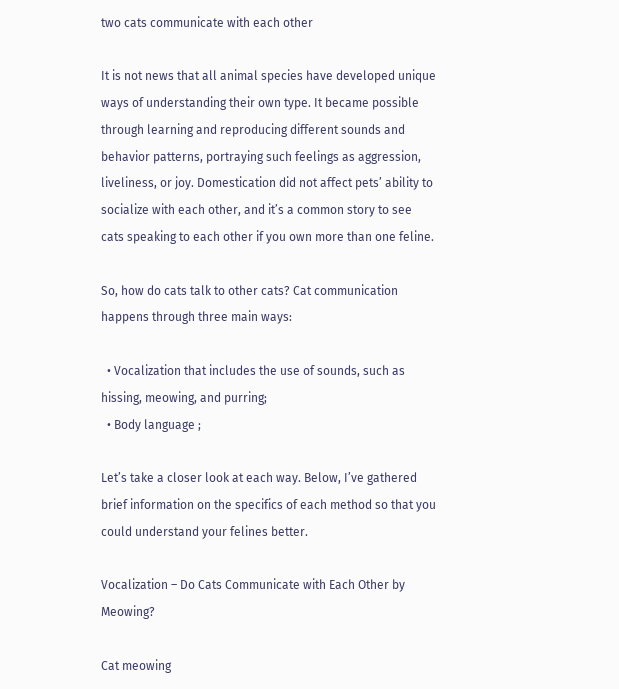two cats communicate with each other

It is not news that all animal species have developed unique ways of understanding their own type. It became possible through learning and reproducing different sounds and behavior patterns, portraying such feelings as aggression, liveliness, or joy. Domestication did not affect pets’ ability to socialize with each other, and it’s a common story to see cats speaking to each other if you own more than one feline.

So, how do cats talk to other cats? Cat communication happens through three main ways:

  • Vocalization that includes the use of sounds, such as hissing, meowing, and purring;
  • Body language ;

Let’s take a closer look at each way. Below, I’ve gathered brief information on the specifics of each method so that you could understand your felines better.

Vocalization – Do Cats Communicate with Each Other by Meowing?

Cat meowing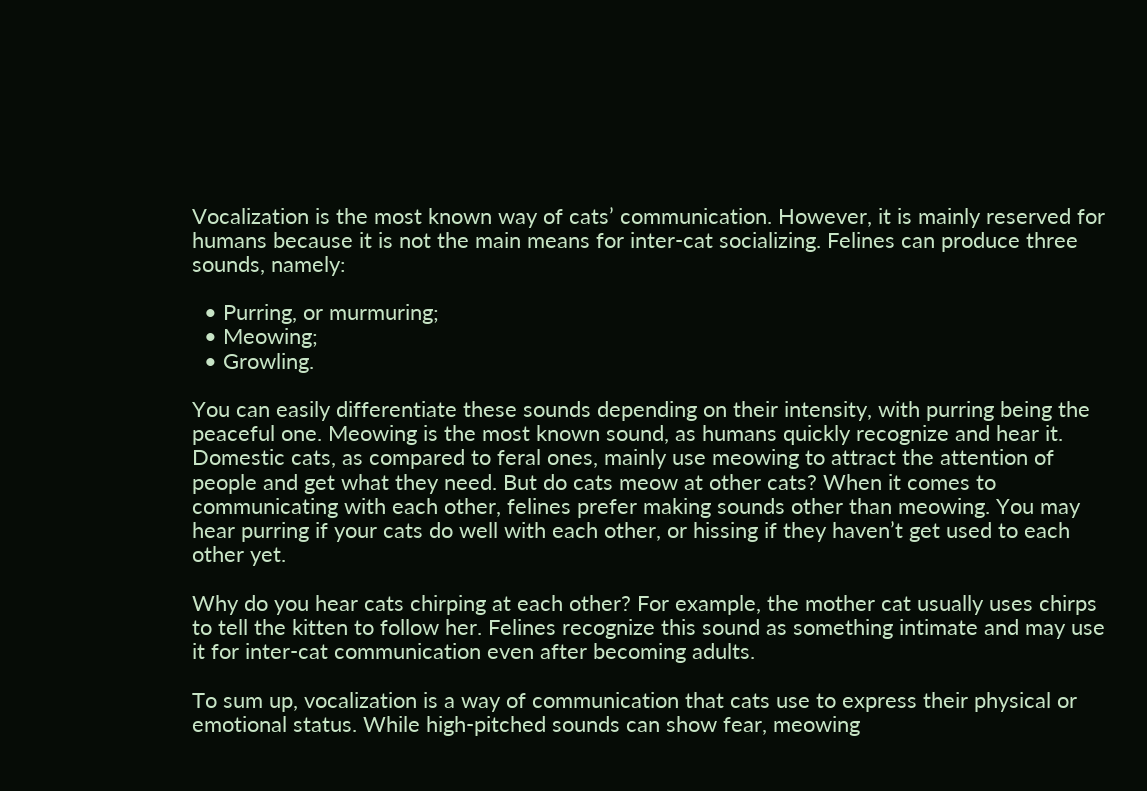Vocalization is the most known way of cats’ communication. However, it is mainly reserved for humans because it is not the main means for inter-cat socializing. Felines can produce three sounds, namely:

  • Purring, or murmuring;
  • Meowing;
  • Growling.

You can easily differentiate these sounds depending on their intensity, with purring being the peaceful one. Meowing is the most known sound, as humans quickly recognize and hear it. Domestic cats, as compared to feral ones, mainly use meowing to attract the attention of people and get what they need. But do cats meow at other cats? When it comes to communicating with each other, felines prefer making sounds other than meowing. You may hear purring if your cats do well with each other, or hissing if they haven’t get used to each other yet.

Why do you hear cats chirping at each other? For example, the mother cat usually uses chirps to tell the kitten to follow her. Felines recognize this sound as something intimate and may use it for inter-cat communication even after becoming adults.

To sum up, vocalization is a way of communication that cats use to express their physical or emotional status. While high-pitched sounds can show fear, meowing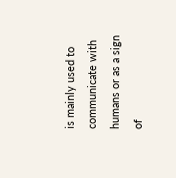is mainly used to communicate with humans or as a sign of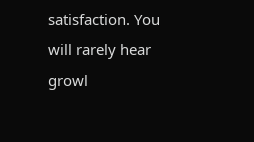satisfaction. You will rarely hear growl